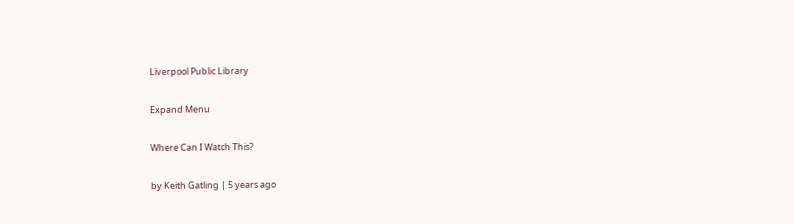Liverpool Public Library

Expand Menu

Where Can I Watch This?

by Keith Gatling | 5 years ago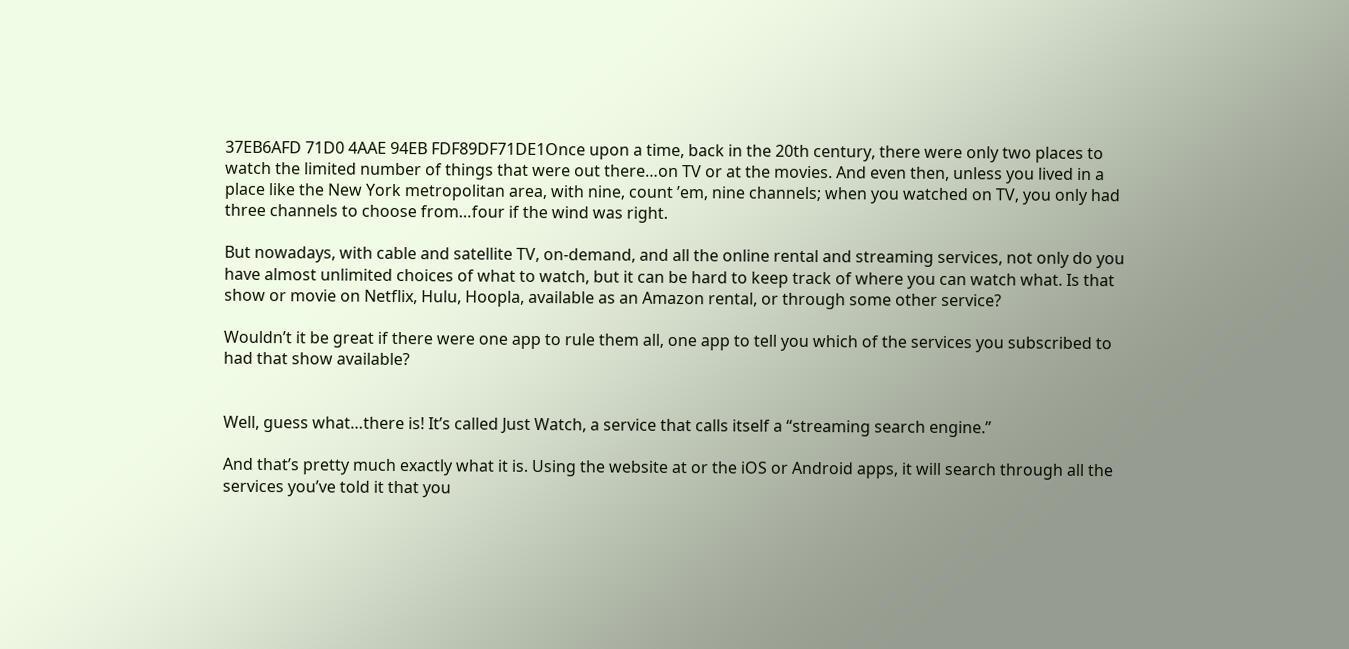37EB6AFD 71D0 4AAE 94EB FDF89DF71DE1Once upon a time, back in the 20th century, there were only two places to watch the limited number of things that were out there…on TV or at the movies. And even then, unless you lived in a place like the New York metropolitan area, with nine, count ’em, nine channels; when you watched on TV, you only had three channels to choose from…four if the wind was right.

But nowadays, with cable and satellite TV, on-demand, and all the online rental and streaming services, not only do you have almost unlimited choices of what to watch, but it can be hard to keep track of where you can watch what. Is that show or movie on Netflix, Hulu, Hoopla, available as an Amazon rental, or through some other service?

Wouldn’t it be great if there were one app to rule them all, one app to tell you which of the services you subscribed to had that show available?


Well, guess what…there is! It’s called Just Watch, a service that calls itself a “streaming search engine.”

And that’s pretty much exactly what it is. Using the website at or the iOS or Android apps, it will search through all the services you’ve told it that you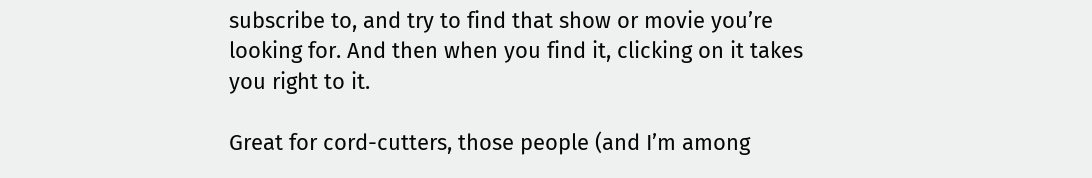subscribe to, and try to find that show or movie you’re looking for. And then when you find it, clicking on it takes you right to it.

Great for cord-cutters, those people (and I’m among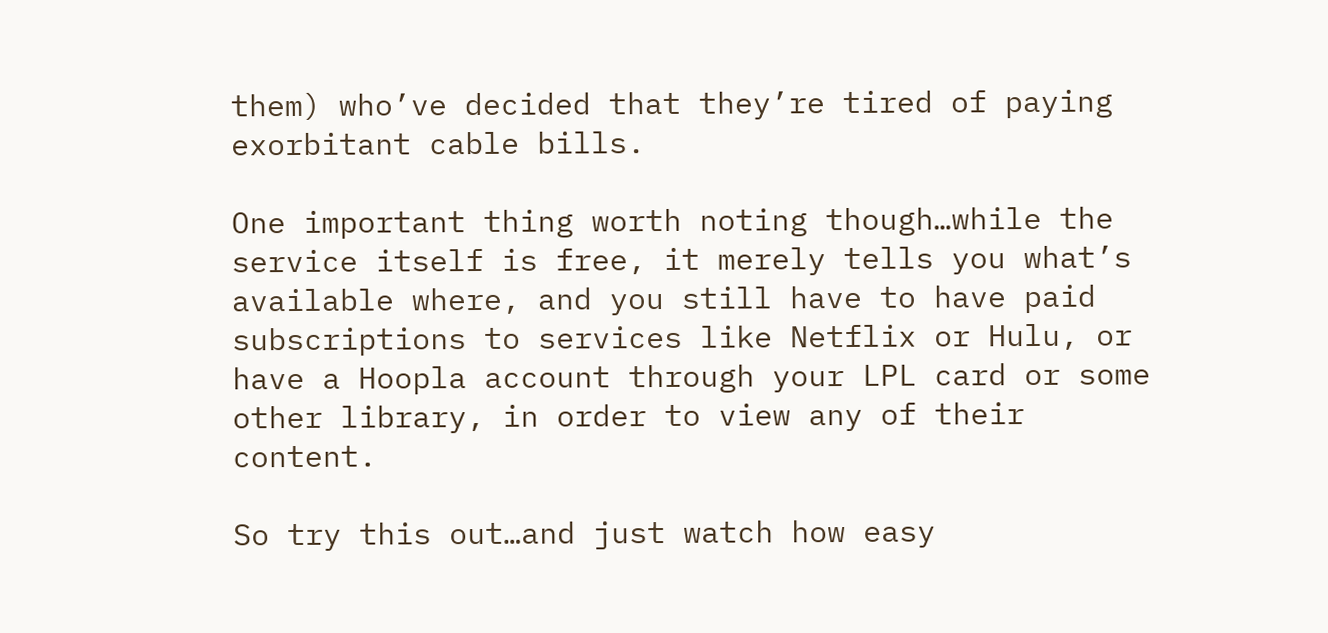them) who’ve decided that they’re tired of paying exorbitant cable bills.

One important thing worth noting though…while the service itself is free, it merely tells you what’s available where, and you still have to have paid subscriptions to services like Netflix or Hulu, or have a Hoopla account through your LPL card or some other library, in order to view any of their content.

So try this out…and just watch how easy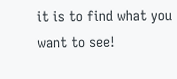it is to find what you want to see!